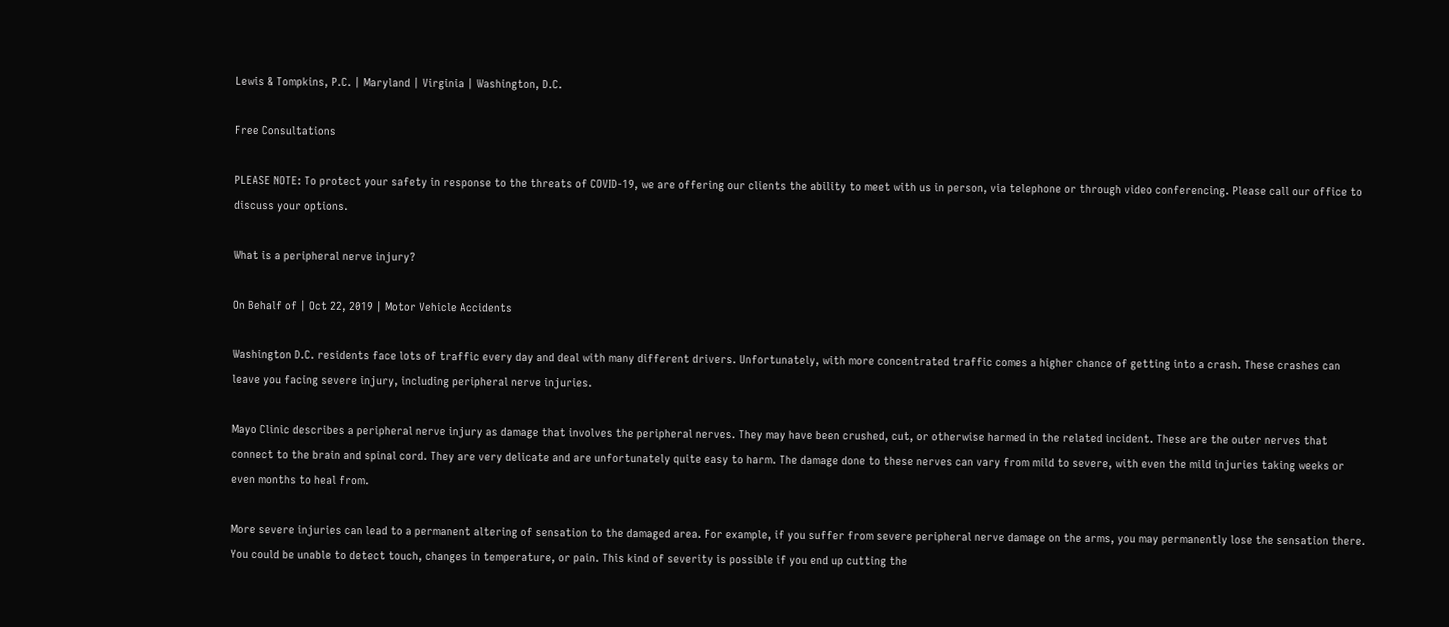Lewis & Tompkins, P.C. | Maryland | Virginia | Washington, D.C.

Free Consultations

PLEASE NOTE: To protect your safety in response to the threats of COVID-19, we are offering our clients the ability to meet with us in person, via telephone or through video conferencing. Please call our office to discuss your options.

What is a peripheral nerve injury?

On Behalf of | Oct 22, 2019 | Motor Vehicle Accidents

Washington D.C. residents face lots of traffic every day and deal with many different drivers. Unfortunately, with more concentrated traffic comes a higher chance of getting into a crash. These crashes can leave you facing severe injury, including peripheral nerve injuries.

Mayo Clinic describes a peripheral nerve injury as damage that involves the peripheral nerves. They may have been crushed, cut, or otherwise harmed in the related incident. These are the outer nerves that connect to the brain and spinal cord. They are very delicate and are unfortunately quite easy to harm. The damage done to these nerves can vary from mild to severe, with even the mild injuries taking weeks or even months to heal from.

More severe injuries can lead to a permanent altering of sensation to the damaged area. For example, if you suffer from severe peripheral nerve damage on the arms, you may permanently lose the sensation there. You could be unable to detect touch, changes in temperature, or pain. This kind of severity is possible if you end up cutting the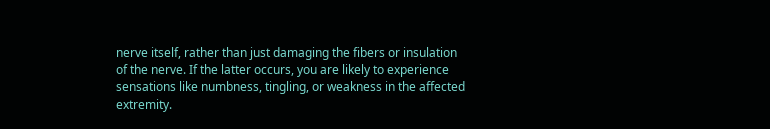nerve itself, rather than just damaging the fibers or insulation of the nerve. If the latter occurs, you are likely to experience sensations like numbness, tingling, or weakness in the affected extremity.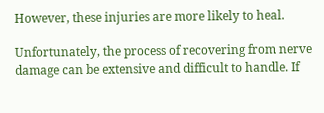However, these injuries are more likely to heal.

Unfortunately, the process of recovering from nerve damage can be extensive and difficult to handle. If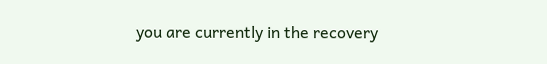you are currently in the recovery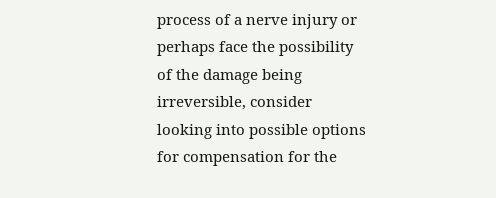process of a nerve injury or perhaps face the possibility of the damage being irreversible, consider looking into possible options for compensation for the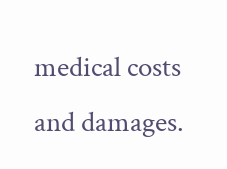medical costs and damages.